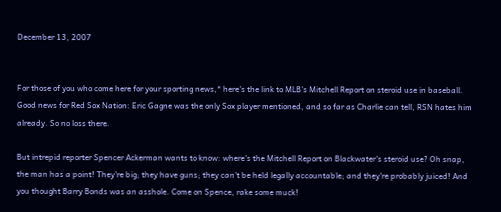December 13, 2007


For those of you who come here for your sporting news,* here's the link to MLB's Mitchell Report on steroid use in baseball. Good news for Red Sox Nation: Eric Gagne was the only Sox player mentioned, and so far as Charlie can tell, RSN hates him already. So no loss there.

But intrepid reporter Spencer Ackerman wants to know: where's the Mitchell Report on Blackwater's steroid use? Oh snap, the man has a point! They're big; they have guns; they can't be held legally accountable; and they're probably juiced! And you thought Barry Bonds was an asshole. Come on Spence, rake some muck!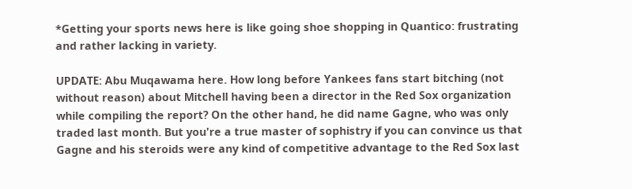*Getting your sports news here is like going shoe shopping in Quantico: frustrating and rather lacking in variety.

UPDATE: Abu Muqawama here. How long before Yankees fans start bitching (not without reason) about Mitchell having been a director in the Red Sox organization while compiling the report? On the other hand, he did name Gagne, who was only traded last month. But you're a true master of sophistry if you can convince us that Gagne and his steroids were any kind of competitive advantage to the Red Sox last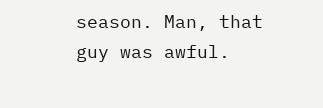season. Man, that guy was awful.